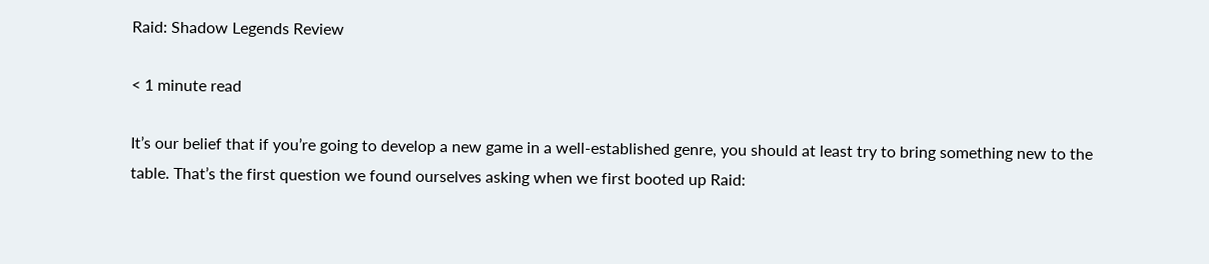Raid: Shadow Legends Review

< 1 minute read

It’s our belief that if you’re going to develop a new game in a well-established genre, you should at least try to bring something new to the table. That’s the first question we found ourselves asking when we first booted up Raid: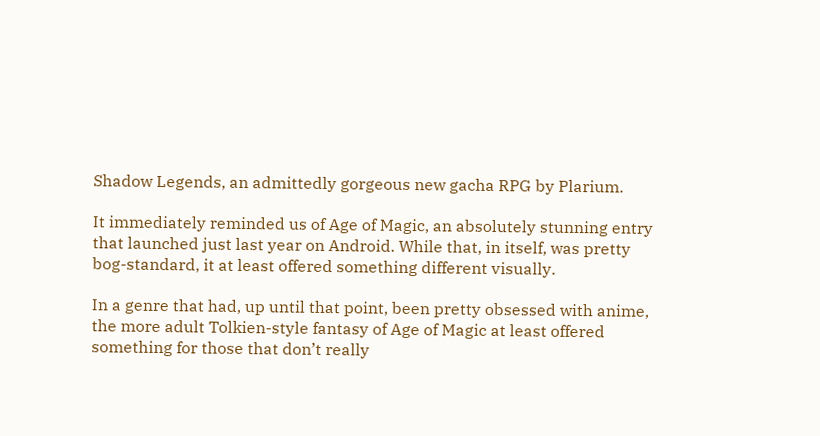Shadow Legends, an admittedly gorgeous new gacha RPG by Plarium.

It immediately reminded us of Age of Magic, an absolutely stunning entry that launched just last year on Android. While that, in itself, was pretty bog-standard, it at least offered something different visually.

In a genre that had, up until that point, been pretty obsessed with anime, the more adult Tolkien-style fantasy of Age of Magic at least offered something for those that don’t really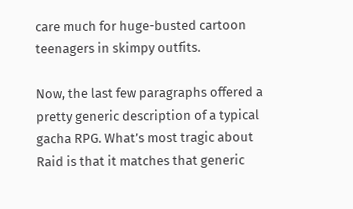care much for huge-busted cartoon teenagers in skimpy outfits.

Now, the last few paragraphs offered a pretty generic description of a typical gacha RPG. What’s most tragic about Raid is that it matches that generic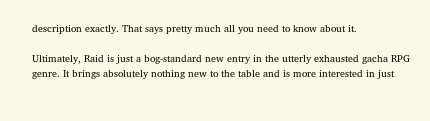description exactly. That says pretty much all you need to know about it.

Ultimately, Raid is just a bog-standard new entry in the utterly exhausted gacha RPG genre. It brings absolutely nothing new to the table and is more interested in just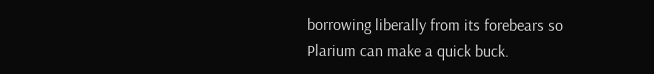borrowing liberally from its forebears so Plarium can make a quick buck.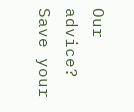Our advice? Save your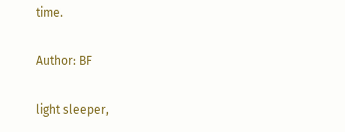time.

Author: BF

light sleeper,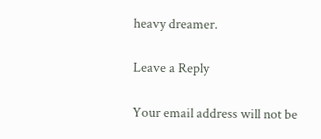heavy dreamer.

Leave a Reply

Your email address will not be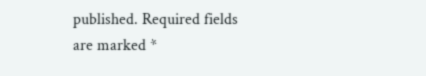published. Required fields are marked *